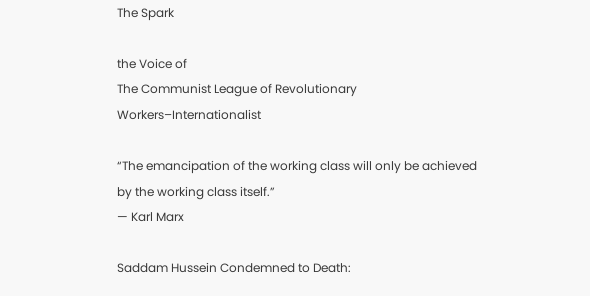The Spark

the Voice of
The Communist League of Revolutionary Workers–Internationalist

“The emancipation of the working class will only be achieved by the working class itself.”
— Karl Marx

Saddam Hussein Condemned to Death: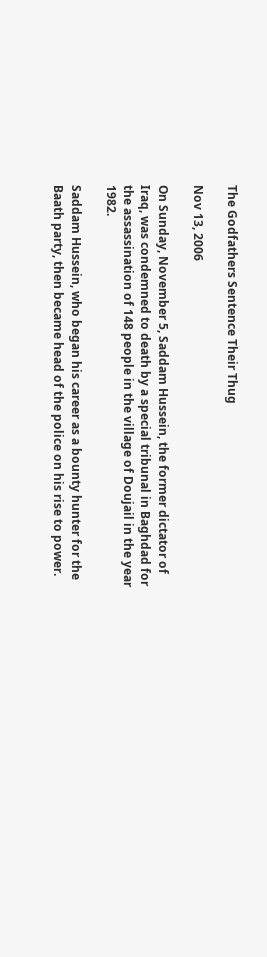The Godfathers Sentence Their Thug

Nov 13, 2006

On Sunday, November 5, Saddam Hussein, the former dictator of Iraq, was condemned to death by a special tribunal in Baghdad for the assassination of 148 people in the village of Doujail in the year 1982.

Saddam Hussein, who began his career as a bounty hunter for the Baath party, then became head of the police on his rise to power.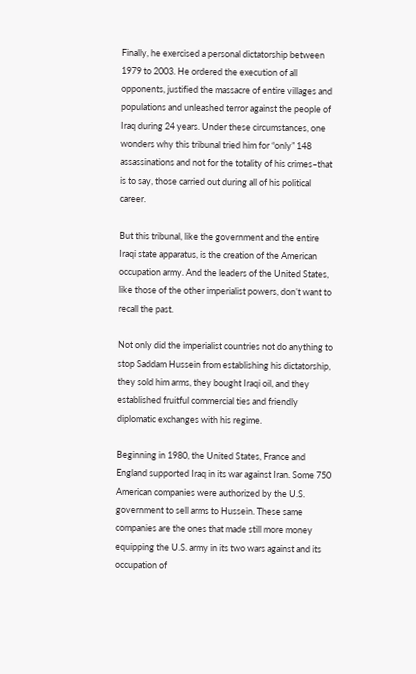Finally, he exercised a personal dictatorship between 1979 to 2003. He ordered the execution of all opponents, justified the massacre of entire villages and populations and unleashed terror against the people of Iraq during 24 years. Under these circumstances, one wonders why this tribunal tried him for “only” 148 assassinations and not for the totality of his crimes–that is to say, those carried out during all of his political career.

But this tribunal, like the government and the entire Iraqi state apparatus, is the creation of the American occupation army. And the leaders of the United States, like those of the other imperialist powers, don’t want to recall the past.

Not only did the imperialist countries not do anything to stop Saddam Hussein from establishing his dictatorship, they sold him arms, they bought Iraqi oil, and they established fruitful commercial ties and friendly diplomatic exchanges with his regime.

Beginning in 1980, the United States, France and England supported Iraq in its war against Iran. Some 750 American companies were authorized by the U.S. government to sell arms to Hussein. These same companies are the ones that made still more money equipping the U.S. army in its two wars against and its occupation of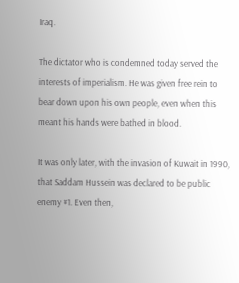Iraq.

The dictator who is condemned today served the interests of imperialism. He was given free rein to bear down upon his own people, even when this meant his hands were bathed in blood.

It was only later, with the invasion of Kuwait in 1990, that Saddam Hussein was declared to be public enemy #1. Even then,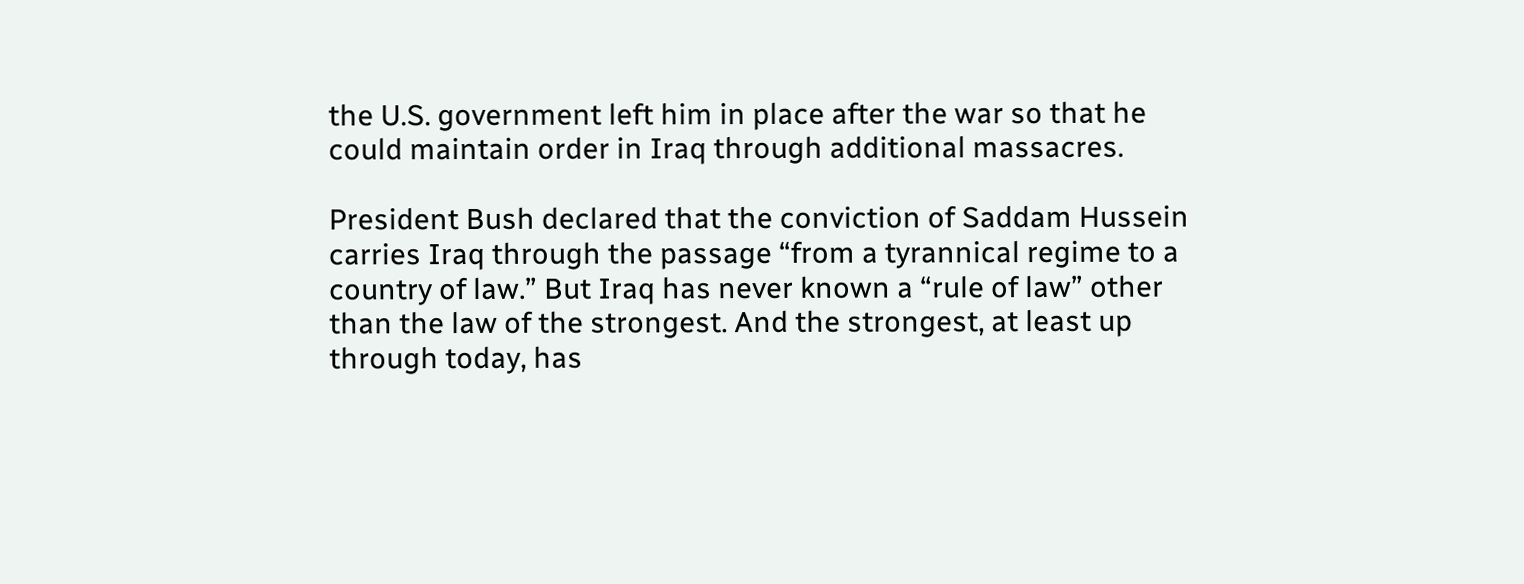the U.S. government left him in place after the war so that he could maintain order in Iraq through additional massacres.

President Bush declared that the conviction of Saddam Hussein carries Iraq through the passage “from a tyrannical regime to a country of law.” But Iraq has never known a “rule of law” other than the law of the strongest. And the strongest, at least up through today, has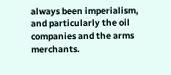always been imperialism, and particularly the oil companies and the arms merchants.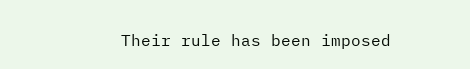Their rule has been imposed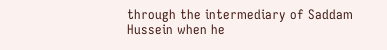through the intermediary of Saddam Hussein when he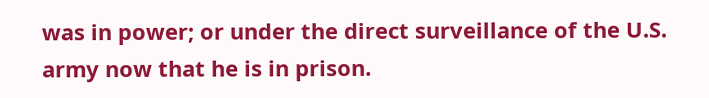was in power; or under the direct surveillance of the U.S. army now that he is in prison.